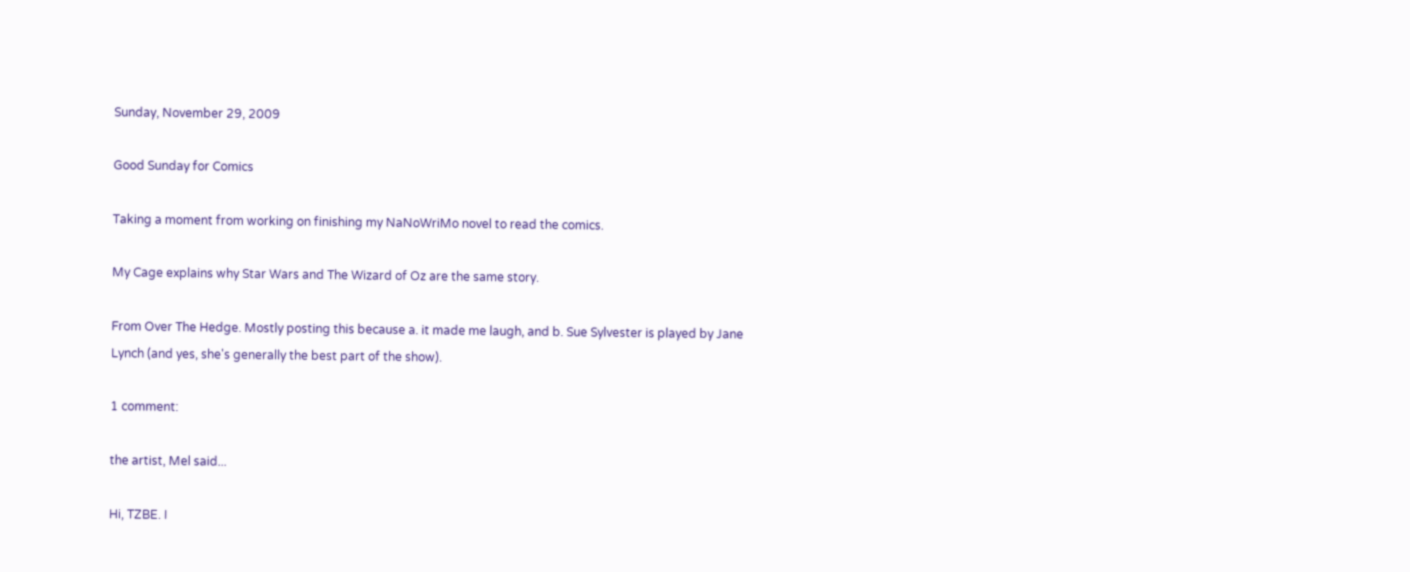Sunday, November 29, 2009

Good Sunday for Comics

Taking a moment from working on finishing my NaNoWriMo novel to read the comics.

My Cage explains why Star Wars and The Wizard of Oz are the same story.

From Over The Hedge. Mostly posting this because a. it made me laugh, and b. Sue Sylvester is played by Jane Lynch (and yes, she's generally the best part of the show).

1 comment:

the artist, Mel said...

Hi, TZBE. I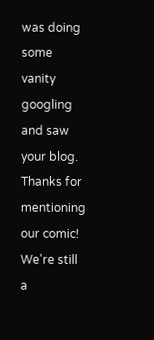was doing some vanity googling and saw your blog. Thanks for mentioning our comic! We're still a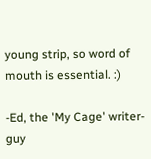young strip, so word of mouth is essential. :)

-Ed, the 'My Cage' writer-guy